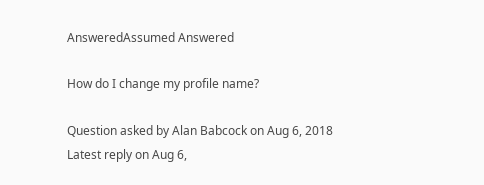AnsweredAssumed Answered

How do I change my profile name?

Question asked by Alan Babcock on Aug 6, 2018
Latest reply on Aug 6,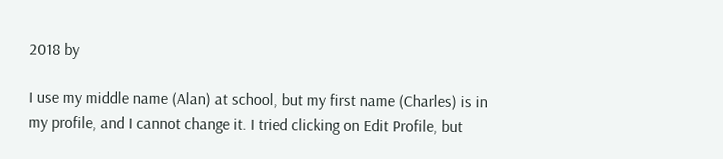2018 by

I use my middle name (Alan) at school, but my first name (Charles) is in my profile, and I cannot change it. I tried clicking on Edit Profile, but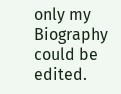only my Biography could be edited.